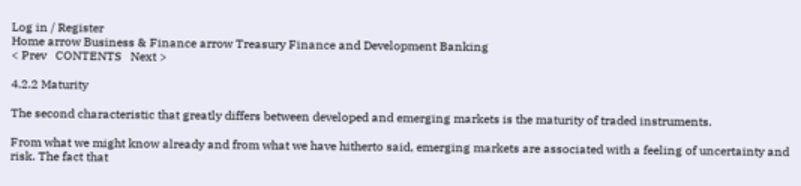Log in / Register
Home arrow Business & Finance arrow Treasury Finance and Development Banking
< Prev   CONTENTS   Next >

4.2.2 Maturity

The second characteristic that greatly differs between developed and emerging markets is the maturity of traded instruments.

From what we might know already and from what we have hitherto said, emerging markets are associated with a feeling of uncertainty and risk. The fact that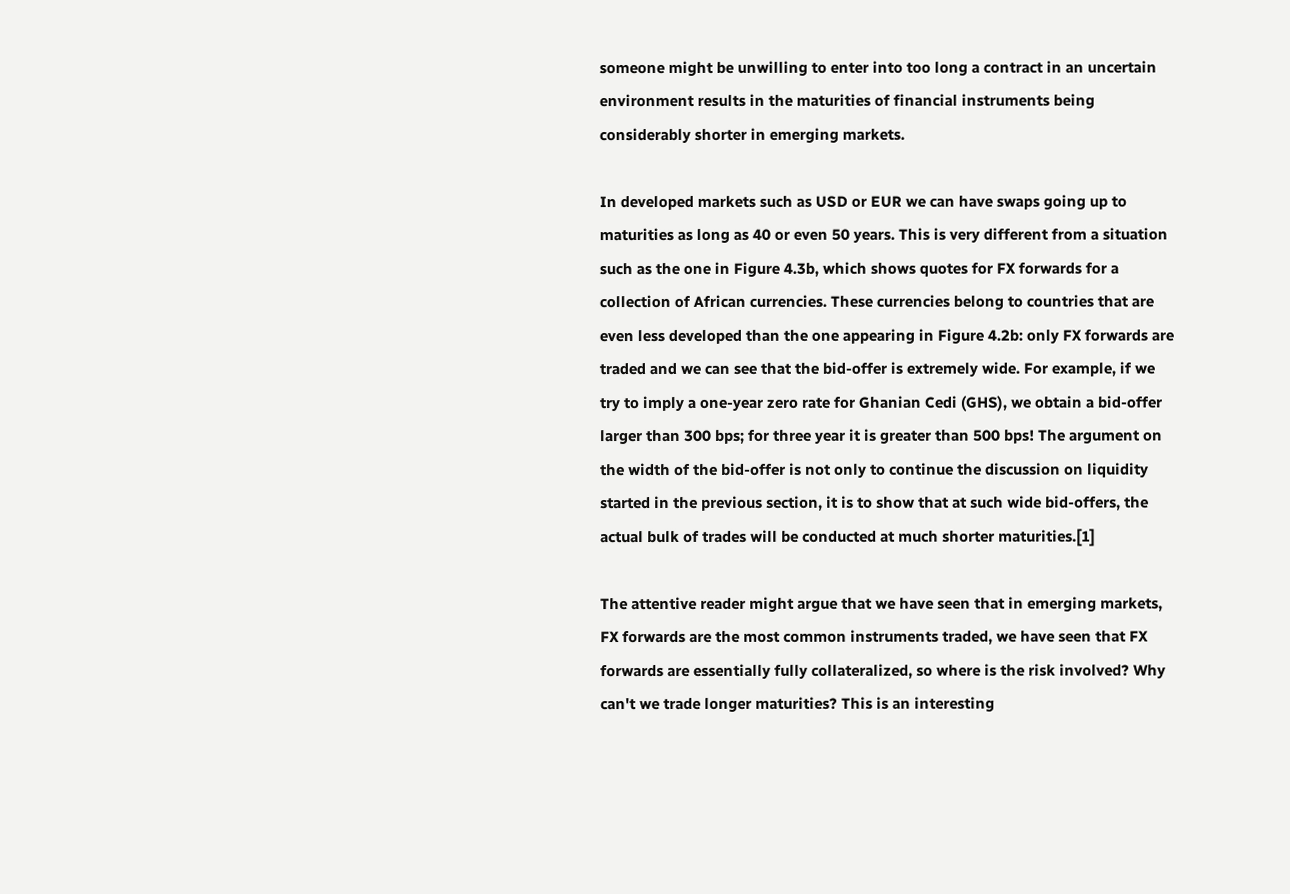someone might be unwilling to enter into too long a contract in an uncertain environment results in the maturities of financial instruments being considerably shorter in emerging markets.

In developed markets such as USD or EUR we can have swaps going up to maturities as long as 40 or even 50 years. This is very different from a situation such as the one in Figure 4.3b, which shows quotes for FX forwards for a collection of African currencies. These currencies belong to countries that are even less developed than the one appearing in Figure 4.2b: only FX forwards are traded and we can see that the bid-offer is extremely wide. For example, if we try to imply a one-year zero rate for Ghanian Cedi (GHS), we obtain a bid-offer larger than 300 bps; for three year it is greater than 500 bps! The argument on the width of the bid-offer is not only to continue the discussion on liquidity started in the previous section, it is to show that at such wide bid-offers, the actual bulk of trades will be conducted at much shorter maturities.[1]

The attentive reader might argue that we have seen that in emerging markets, FX forwards are the most common instruments traded, we have seen that FX forwards are essentially fully collateralized, so where is the risk involved? Why can't we trade longer maturities? This is an interesting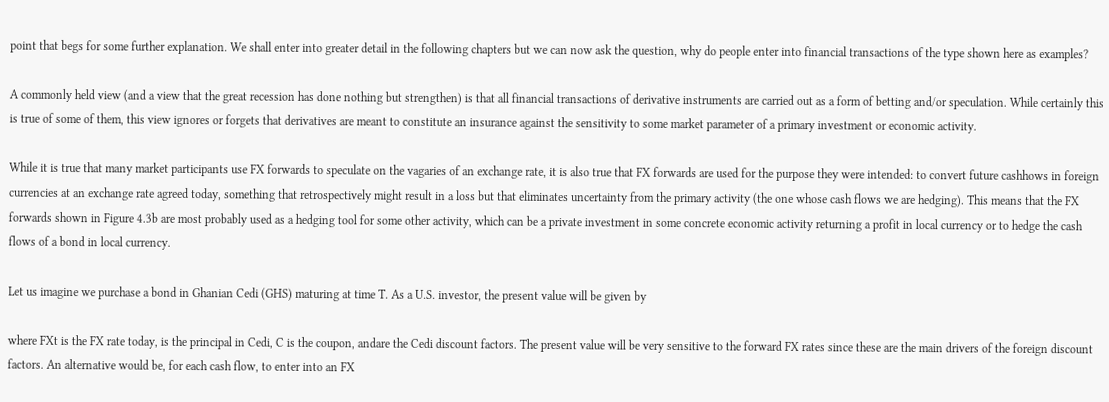point that begs for some further explanation. We shall enter into greater detail in the following chapters but we can now ask the question, why do people enter into financial transactions of the type shown here as examples?

A commonly held view (and a view that the great recession has done nothing but strengthen) is that all financial transactions of derivative instruments are carried out as a form of betting and/or speculation. While certainly this is true of some of them, this view ignores or forgets that derivatives are meant to constitute an insurance against the sensitivity to some market parameter of a primary investment or economic activity.

While it is true that many market participants use FX forwards to speculate on the vagaries of an exchange rate, it is also true that FX forwards are used for the purpose they were intended: to convert future cashhows in foreign currencies at an exchange rate agreed today, something that retrospectively might result in a loss but that eliminates uncertainty from the primary activity (the one whose cash flows we are hedging). This means that the FX forwards shown in Figure 4.3b are most probably used as a hedging tool for some other activity, which can be a private investment in some concrete economic activity returning a profit in local currency or to hedge the cash flows of a bond in local currency.

Let us imagine we purchase a bond in Ghanian Cedi (GHS) maturing at time T. As a U.S. investor, the present value will be given by

where FXt is the FX rate today, is the principal in Cedi, C is the coupon, andare the Cedi discount factors. The present value will be very sensitive to the forward FX rates since these are the main drivers of the foreign discount factors. An alternative would be, for each cash flow, to enter into an FX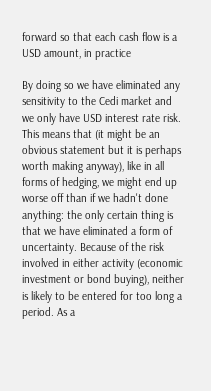forward so that each cash flow is a USD amount, in practice

By doing so we have eliminated any sensitivity to the Cedi market and we only have USD interest rate risk. This means that (it might be an obvious statement but it is perhaps worth making anyway), like in all forms of hedging, we might end up worse off than if we hadn't done anything: the only certain thing is that we have eliminated a form of uncertainty. Because of the risk involved in either activity (economic investment or bond buying), neither is likely to be entered for too long a period. As a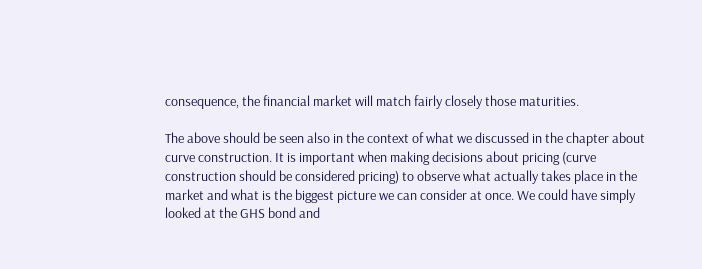consequence, the financial market will match fairly closely those maturities.

The above should be seen also in the context of what we discussed in the chapter about curve construction. It is important when making decisions about pricing (curve construction should be considered pricing) to observe what actually takes place in the market and what is the biggest picture we can consider at once. We could have simply looked at the GHS bond and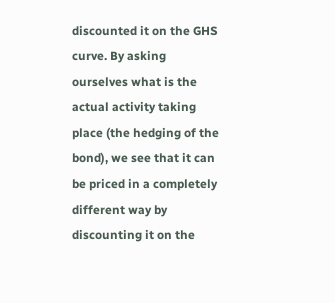discounted it on the GHS curve. By asking ourselves what is the actual activity taking place (the hedging of the bond), we see that it can be priced in a completely different way by discounting it on the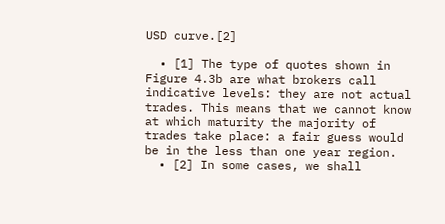USD curve.[2]

  • [1] The type of quotes shown in Figure 4.3b are what brokers call indicative levels: they are not actual trades. This means that we cannot know at which maturity the majority of trades take place: a fair guess would be in the less than one year region.
  • [2] In some cases, we shall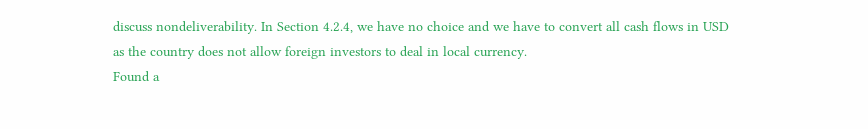discuss nondeliverability. In Section 4.2.4, we have no choice and we have to convert all cash flows in USD as the country does not allow foreign investors to deal in local currency.
Found a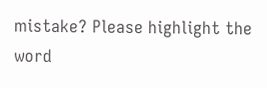mistake? Please highlight the word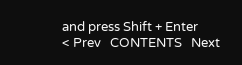and press Shift + Enter
< Prev   CONTENTS   Next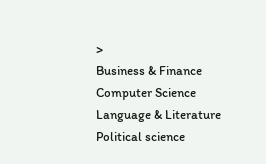>
Business & Finance
Computer Science
Language & Literature
Political science